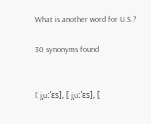What is another word for U.S.?

30 synonyms found


[ jˌuːˈɛs], [ jˌuːˈɛs], [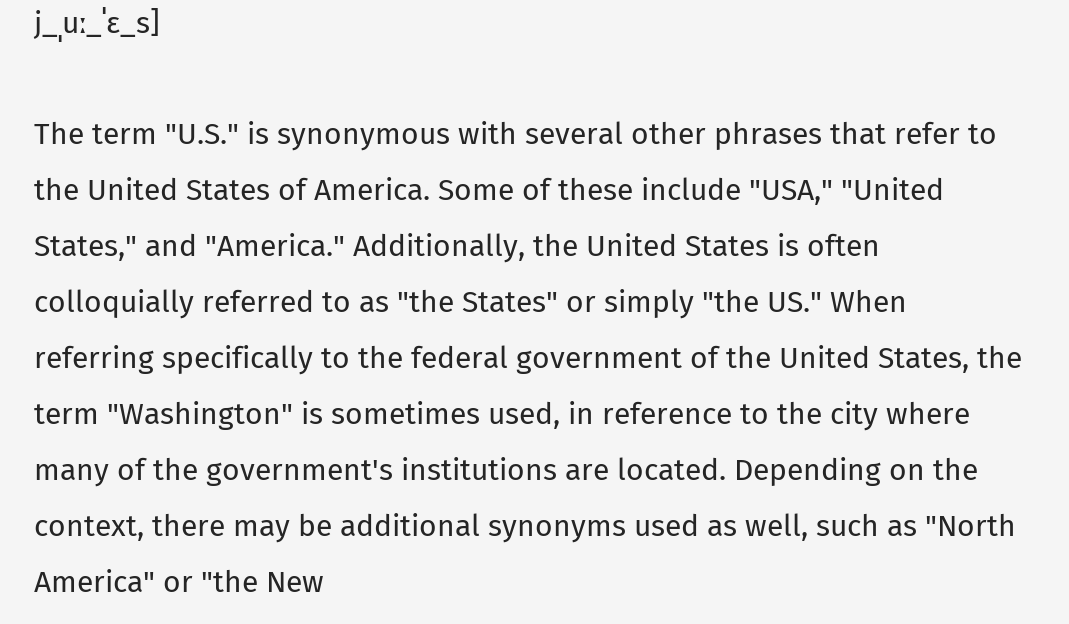j_ˌuː_ˈɛ_s]

The term "U.S." is synonymous with several other phrases that refer to the United States of America. Some of these include "USA," "United States," and "America." Additionally, the United States is often colloquially referred to as "the States" or simply "the US." When referring specifically to the federal government of the United States, the term "Washington" is sometimes used, in reference to the city where many of the government's institutions are located. Depending on the context, there may be additional synonyms used as well, such as "North America" or "the New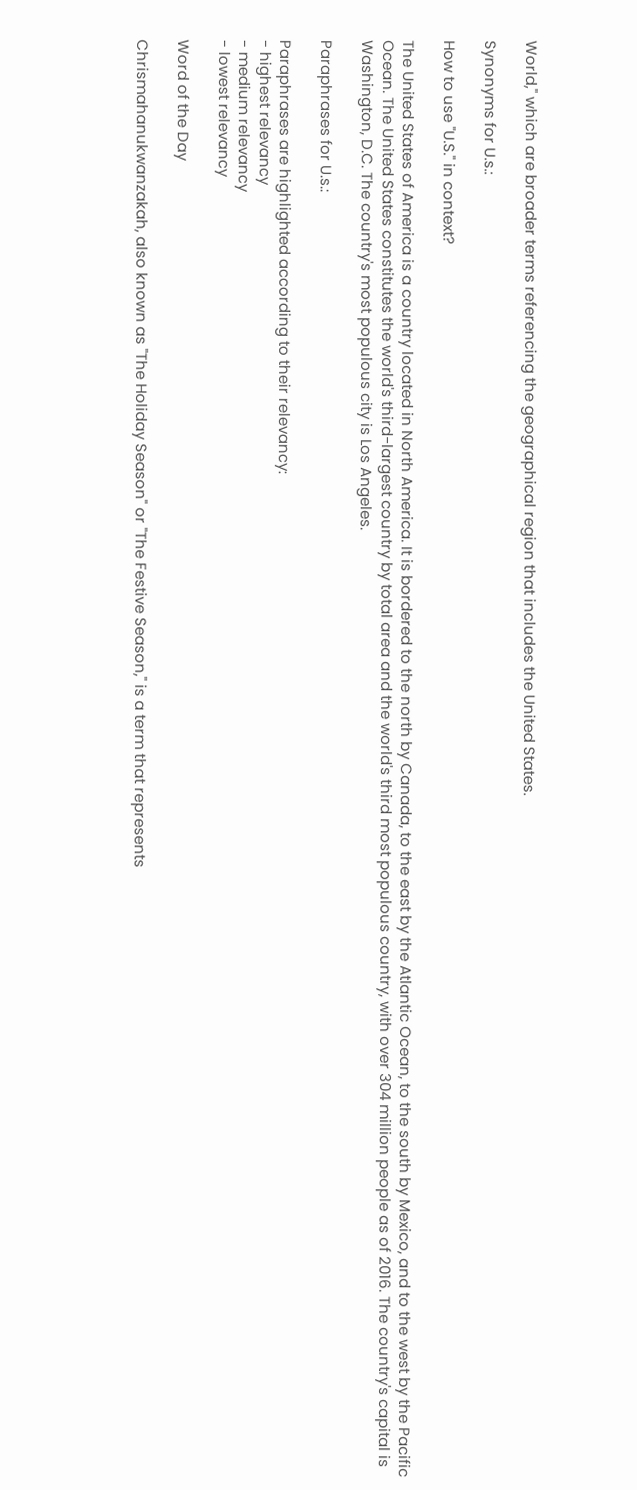World," which are broader terms referencing the geographical region that includes the United States.

Synonyms for U.s.:

How to use "U.S." in context?

The United States of America is a country located in North America. It is bordered to the north by Canada, to the east by the Atlantic Ocean, to the south by Mexico, and to the west by the Pacific Ocean. The United States constitutes the world's third-largest country by total area and the world's third most populous country, with over 304 million people as of 2016. The country's capital is Washington, D.C. The country's most populous city is Los Angeles.

Paraphrases for U.s.:

Paraphrases are highlighted according to their relevancy:
- highest relevancy
- medium relevancy
- lowest relevancy

Word of the Day

Chrismahanukwanzakah, also known as "The Holiday Season" or "The Festive Season," is a term that represents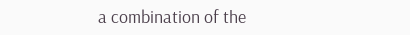a combination of the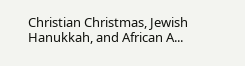Christian Christmas, Jewish Hanukkah, and African A...